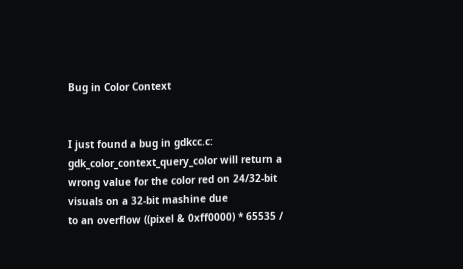Bug in Color Context


I just found a bug in gdkcc.c: gdk_color_context_query_color will return a
wrong value for the color red on 24/32-bit visuals on a 32-bit mashine due
to an overflow ((pixel & 0xff0000) * 65535 /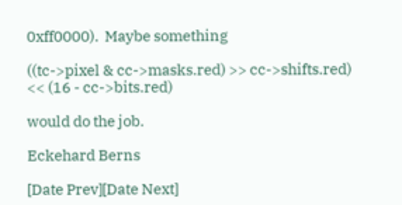0xff0000).  Maybe something

((tc->pixel & cc->masks.red) >> cc->shifts.red) << (16 - cc->bits.red)

would do the job.

Eckehard Berns

[Date Prev][Date Next]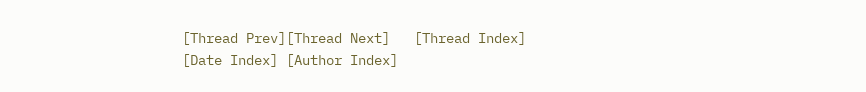[Thread Prev][Thread Next]   [Thread Index] [Date Index] [Author Index]